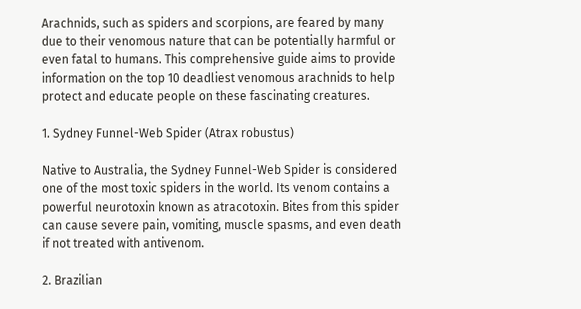Arachnids, such as spiders and scorpions, are feared by many due to their venomous nature that can be potentially harmful or even fatal to humans. This comprehensive guide aims to provide information on the top 10 deadliest venomous arachnids to help protect and educate people on these fascinating creatures.

1. Sydney Funnel-Web Spider (Atrax robustus)

Native to Australia, the Sydney Funnel-Web Spider is considered one of the most toxic spiders in the world. Its venom contains a powerful neurotoxin known as atracotoxin. Bites from this spider can cause severe pain, vomiting, muscle spasms, and even death if not treated with antivenom.

2. Brazilian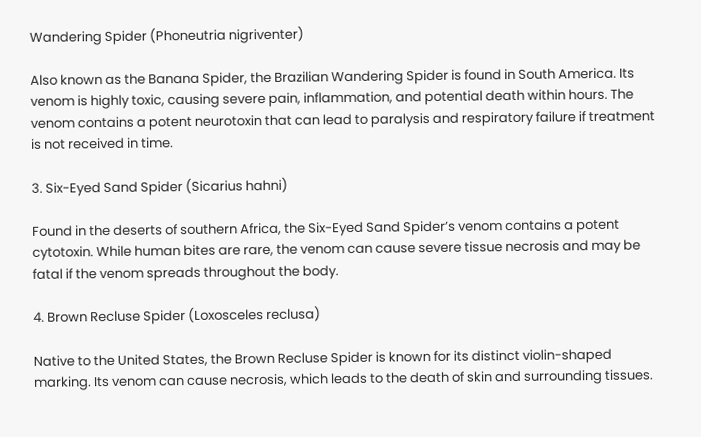Wandering Spider (Phoneutria nigriventer)

Also known as the Banana Spider, the Brazilian Wandering Spider is found in South America. Its venom is highly toxic, causing severe pain, inflammation, and potential death within hours. The venom contains a potent neurotoxin that can lead to paralysis and respiratory failure if treatment is not received in time.

3. Six-Eyed Sand Spider (Sicarius hahni)

Found in the deserts of southern Africa, the Six-Eyed Sand Spider’s venom contains a potent cytotoxin. While human bites are rare, the venom can cause severe tissue necrosis and may be fatal if the venom spreads throughout the body.

4. Brown Recluse Spider (Loxosceles reclusa)

Native to the United States, the Brown Recluse Spider is known for its distinct violin-shaped marking. Its venom can cause necrosis, which leads to the death of skin and surrounding tissues.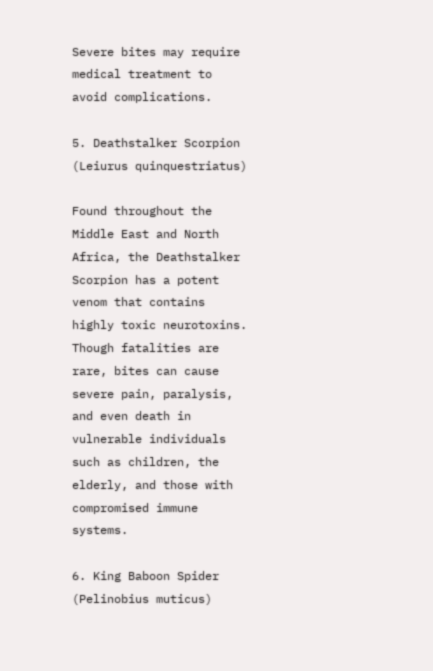Severe bites may require medical treatment to avoid complications.

5. Deathstalker Scorpion (Leiurus quinquestriatus)

Found throughout the Middle East and North Africa, the Deathstalker Scorpion has a potent venom that contains highly toxic neurotoxins. Though fatalities are rare, bites can cause severe pain, paralysis, and even death in vulnerable individuals such as children, the elderly, and those with compromised immune systems.

6. King Baboon Spider (Pelinobius muticus)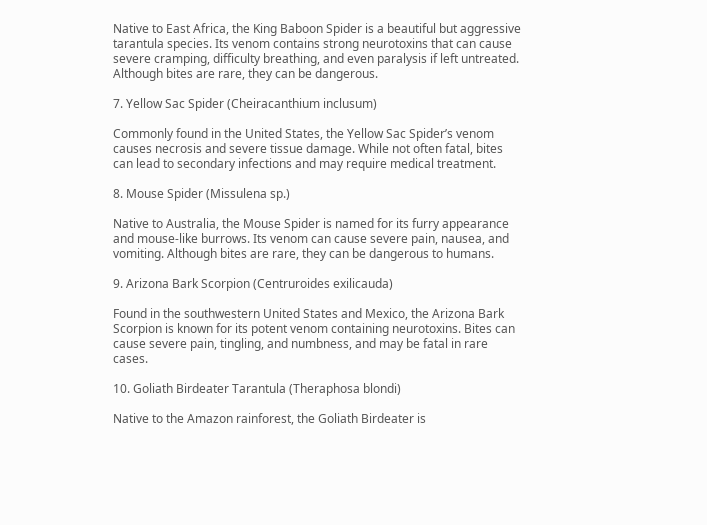Native to East Africa, the King Baboon Spider is a beautiful but aggressive tarantula species. Its venom contains strong neurotoxins that can cause severe cramping, difficulty breathing, and even paralysis if left untreated. Although bites are rare, they can be dangerous.

7. Yellow Sac Spider (Cheiracanthium inclusum)

Commonly found in the United States, the Yellow Sac Spider’s venom causes necrosis and severe tissue damage. While not often fatal, bites can lead to secondary infections and may require medical treatment.

8. Mouse Spider (Missulena sp.)

Native to Australia, the Mouse Spider is named for its furry appearance and mouse-like burrows. Its venom can cause severe pain, nausea, and vomiting. Although bites are rare, they can be dangerous to humans.

9. Arizona Bark Scorpion (Centruroides exilicauda)

Found in the southwestern United States and Mexico, the Arizona Bark Scorpion is known for its potent venom containing neurotoxins. Bites can cause severe pain, tingling, and numbness, and may be fatal in rare cases.

10. Goliath Birdeater Tarantula (Theraphosa blondi)

Native to the Amazon rainforest, the Goliath Birdeater is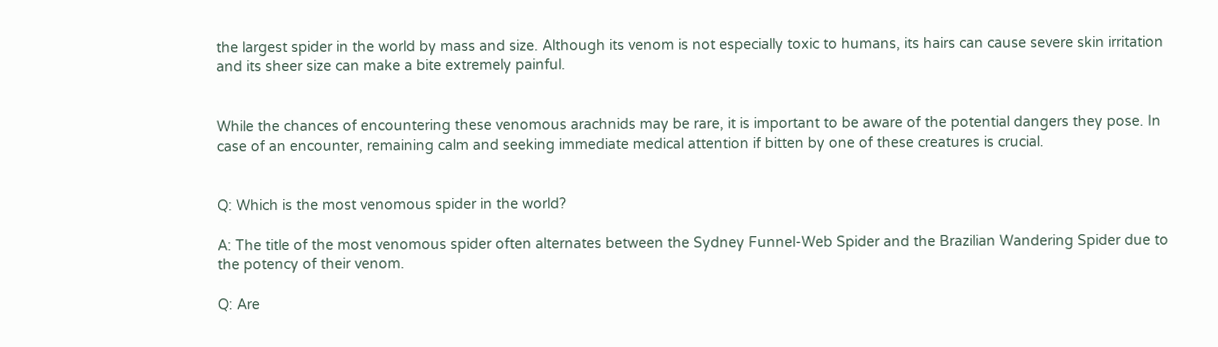the largest spider in the world by mass and size. Although its venom is not especially toxic to humans, its hairs can cause severe skin irritation and its sheer size can make a bite extremely painful.


While the chances of encountering these venomous arachnids may be rare, it is important to be aware of the potential dangers they pose. In case of an encounter, remaining calm and seeking immediate medical attention if bitten by one of these creatures is crucial.


Q: Which is the most venomous spider in the world?

A: The title of the most venomous spider often alternates between the Sydney Funnel-Web Spider and the Brazilian Wandering Spider due to the potency of their venom.

Q: Are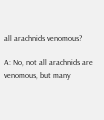all arachnids venomous?

A: No, not all arachnids are venomous, but many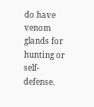do have venom glands for hunting or self-defense.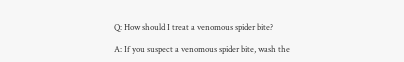Q: How should I treat a venomous spider bite?

A: If you suspect a venomous spider bite, wash the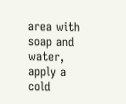area with soap and water, apply a cold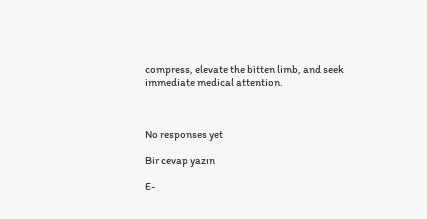compress, elevate the bitten limb, and seek immediate medical attention.



No responses yet

Bir cevap yazın

E-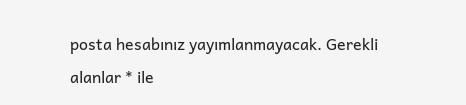posta hesabınız yayımlanmayacak. Gerekli alanlar * ile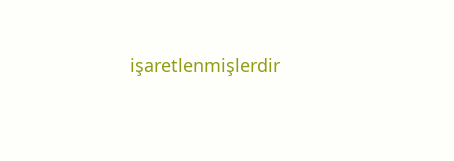işaretlenmişlerdir